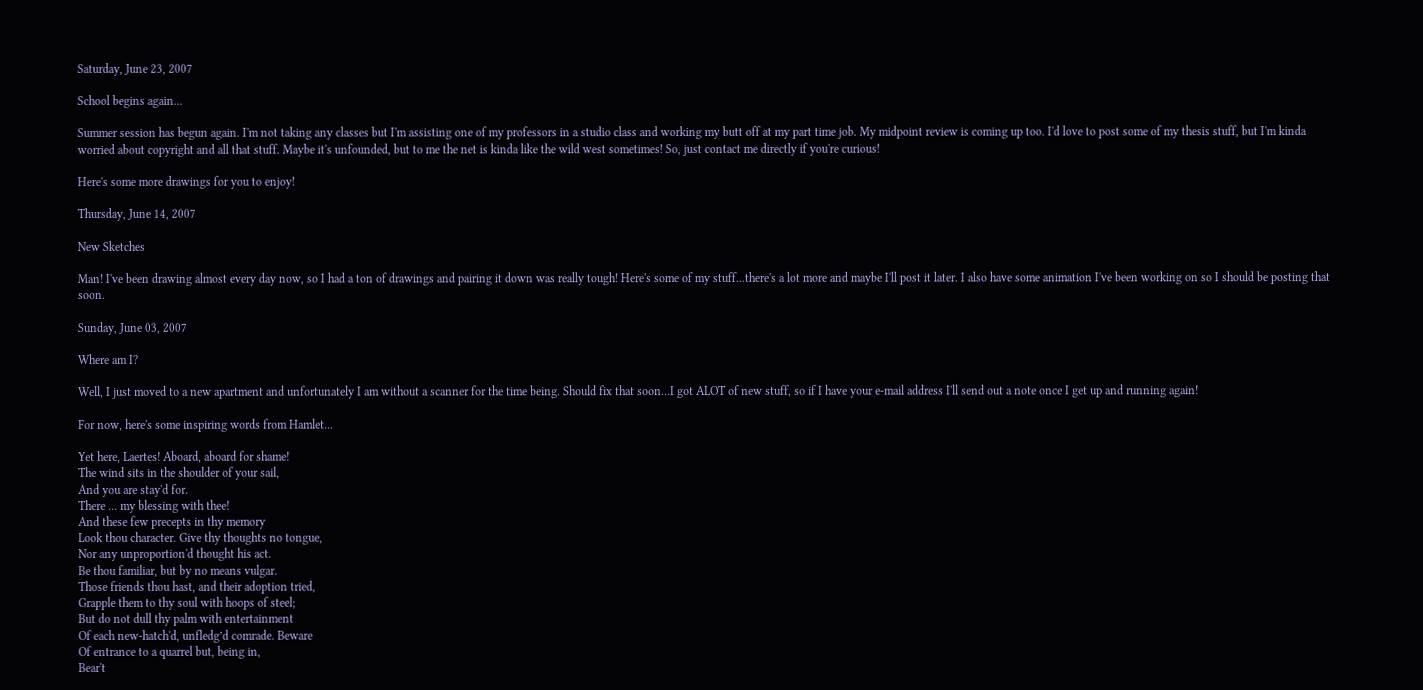Saturday, June 23, 2007

School begins again...

Summer session has begun again. I'm not taking any classes but I'm assisting one of my professors in a studio class and working my butt off at my part time job. My midpoint review is coming up too. I'd love to post some of my thesis stuff, but I'm kinda worried about copyright and all that stuff. Maybe it's unfounded, but to me the net is kinda like the wild west sometimes! So, just contact me directly if you're curious!

Here's some more drawings for you to enjoy!

Thursday, June 14, 2007

New Sketches

Man! I've been drawing almost every day now, so I had a ton of drawings and pairing it down was really tough! Here's some of my stuff...there's a lot more and maybe I'll post it later. I also have some animation I've been working on so I should be posting that soon.

Sunday, June 03, 2007

Where am I?

Well, I just moved to a new apartment and unfortunately I am without a scanner for the time being. Should fix that soon...I got ALOT of new stuff, so if I have your e-mail address I'll send out a note once I get up and running again!

For now, here's some inspiring words from Hamlet...

Yet here, Laertes! Aboard, aboard for shame!
The wind sits in the shoulder of your sail,
And you are stay'd for.
There ... my blessing with thee!
And these few precepts in thy memory
Look thou character. Give thy thoughts no tongue,
Nor any unproportion'd thought his act.
Be thou familiar, but by no means vulgar.
Those friends thou hast, and their adoption tried,
Grapple them to thy soul with hoops of steel;
But do not dull thy palm with entertainment
Of each new-hatch'd, unfledg’d comrade. Beware
Of entrance to a quarrel but, being in,
Bear't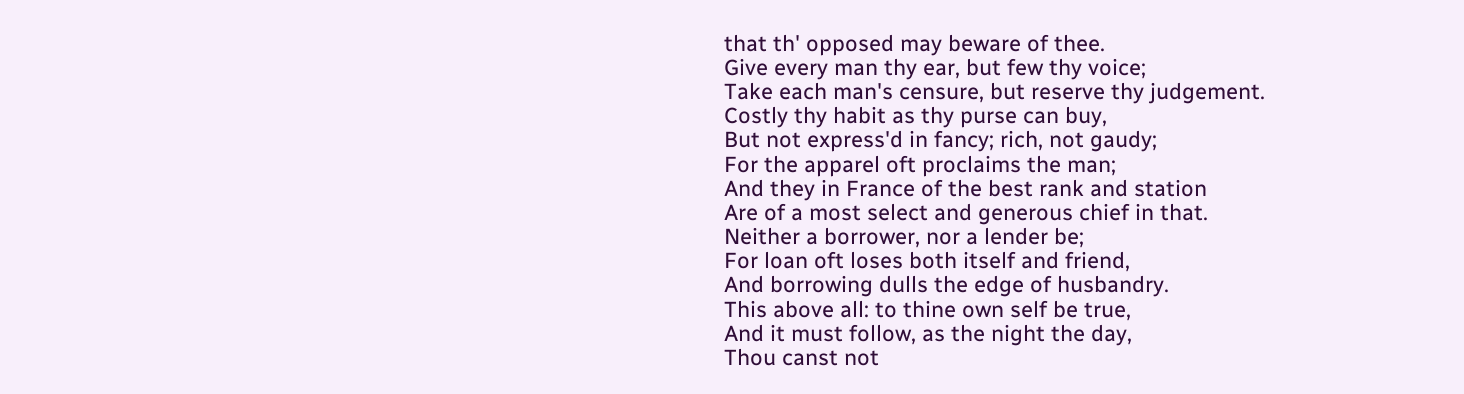that th' opposed may beware of thee.
Give every man thy ear, but few thy voice;
Take each man's censure, but reserve thy judgement.
Costly thy habit as thy purse can buy,
But not express'd in fancy; rich, not gaudy;
For the apparel oft proclaims the man;
And they in France of the best rank and station
Are of a most select and generous chief in that.
Neither a borrower, nor a lender be;
For loan oft loses both itself and friend,
And borrowing dulls the edge of husbandry.
This above all: to thine own self be true,
And it must follow, as the night the day,
Thou canst not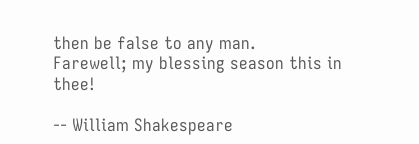then be false to any man.
Farewell; my blessing season this in thee!

-- William Shakespeare